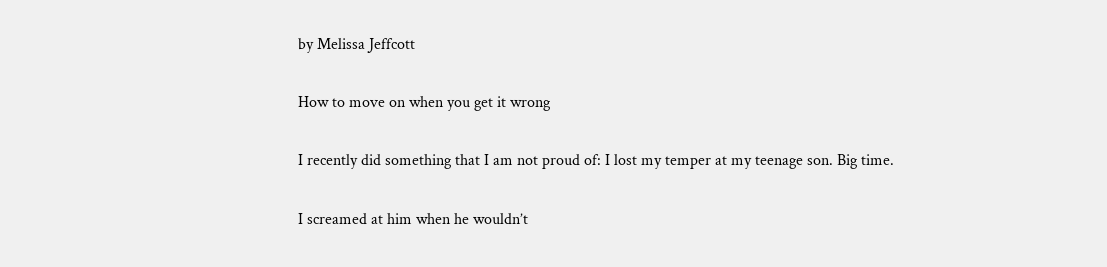by Melissa Jeffcott

How to move on when you get it wrong

I recently did something that I am not proud of: I lost my temper at my teenage son. Big time.

I screamed at him when he wouldn’t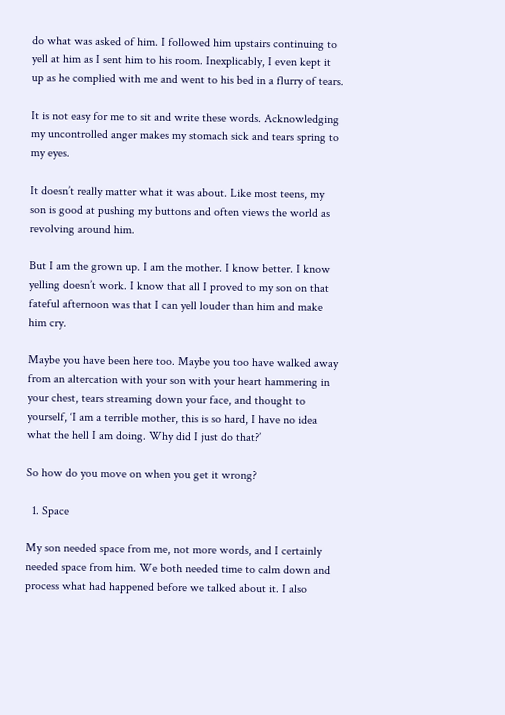do what was asked of him. I followed him upstairs continuing to yell at him as I sent him to his room. Inexplicably, I even kept it up as he complied with me and went to his bed in a flurry of tears.

It is not easy for me to sit and write these words. Acknowledging my uncontrolled anger makes my stomach sick and tears spring to my eyes.

It doesn’t really matter what it was about. Like most teens, my son is good at pushing my buttons and often views the world as revolving around him.

But I am the grown up. I am the mother. I know better. I know yelling doesn’t work. I know that all I proved to my son on that fateful afternoon was that I can yell louder than him and make him cry.

Maybe you have been here too. Maybe you too have walked away from an altercation with your son with your heart hammering in your chest, tears streaming down your face, and thought to yourself, ‘I am a terrible mother, this is so hard, I have no idea what the hell I am doing. Why did I just do that?’

So how do you move on when you get it wrong?

  1. Space

My son needed space from me, not more words, and I certainly needed space from him. We both needed time to calm down and process what had happened before we talked about it. I also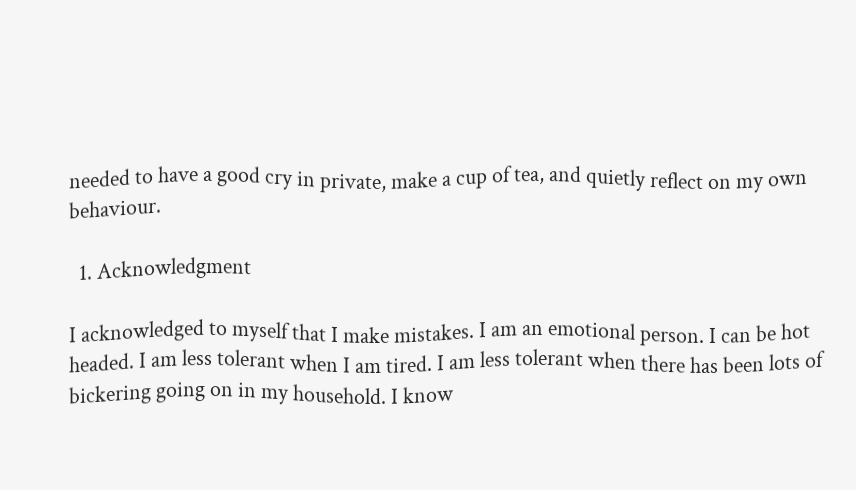needed to have a good cry in private, make a cup of tea, and quietly reflect on my own behaviour.

  1. Acknowledgment

I acknowledged to myself that I make mistakes. I am an emotional person. I can be hot headed. I am less tolerant when I am tired. I am less tolerant when there has been lots of bickering going on in my household. I know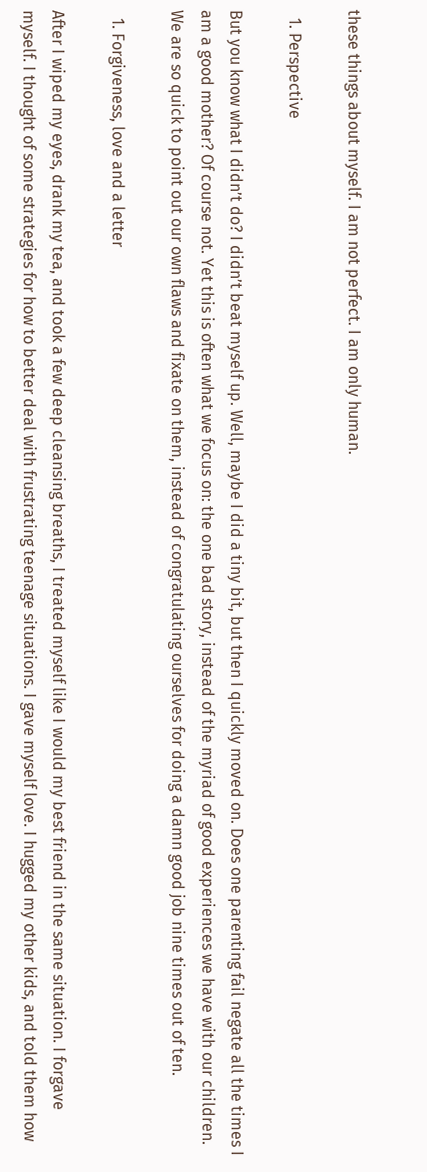these things about myself. I am not perfect. I am only human.

  1. Perspective

But you know what I didn’t do? I didn’t beat myself up. Well, maybe I did a tiny bit, but then I quickly moved on. Does one parenting fail negate all the times I am a good mother? Of course not. Yet this is often what we focus on: the one bad story, instead of the myriad of good experiences we have with our children. We are so quick to point out our own flaws and fixate on them, instead of congratulating ourselves for doing a damn good job nine times out of ten.

  1. Forgiveness, love and a letter

After I wiped my eyes, drank my tea, and took a few deep cleansing breaths, I treated myself like I would my best friend in the same situation. I forgave myself. I thought of some strategies for how to better deal with frustrating teenage situations. I gave myself love. I hugged my other kids, and told them how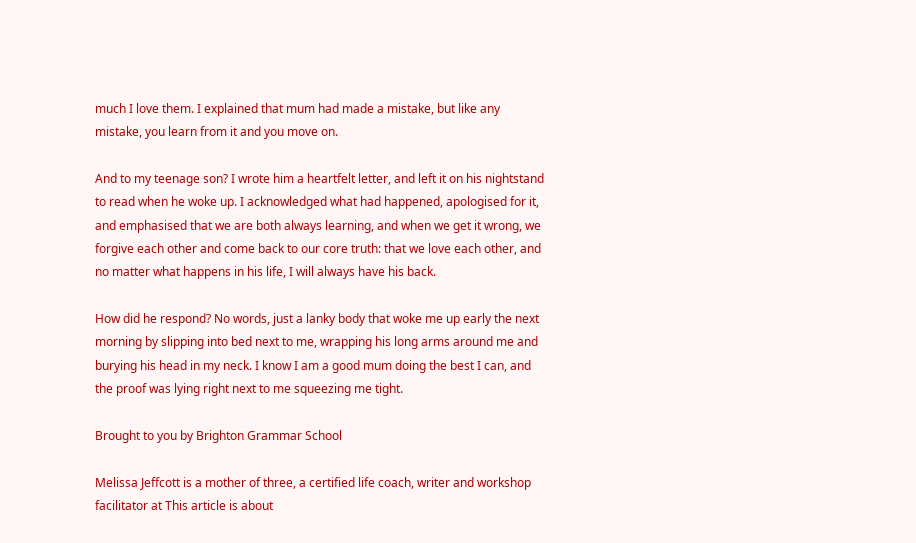much I love them. I explained that mum had made a mistake, but like any mistake, you learn from it and you move on.

And to my teenage son? I wrote him a heartfelt letter, and left it on his nightstand to read when he woke up. I acknowledged what had happened, apologised for it, and emphasised that we are both always learning, and when we get it wrong, we forgive each other and come back to our core truth: that we love each other, and no matter what happens in his life, I will always have his back.

How did he respond? No words, just a lanky body that woke me up early the next morning by slipping into bed next to me, wrapping his long arms around me and burying his head in my neck. I know I am a good mum doing the best I can, and the proof was lying right next to me squeezing me tight.

Brought to you by Brighton Grammar School

Melissa Jeffcott is a mother of three, a certified life coach, writer and workshop facilitator at This article is about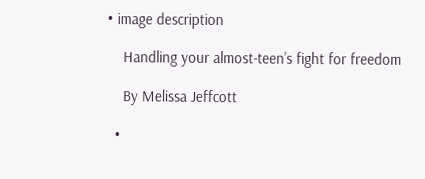• image description

    Handling your almost-teen’s fight for freedom

    By Melissa Jeffcott

  •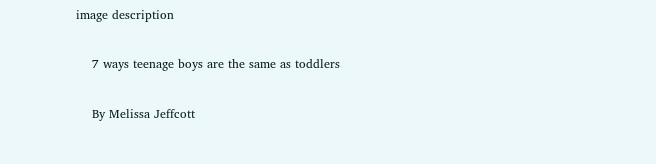image description

    7 ways teenage boys are the same as toddlers

    By Melissa Jeffcott